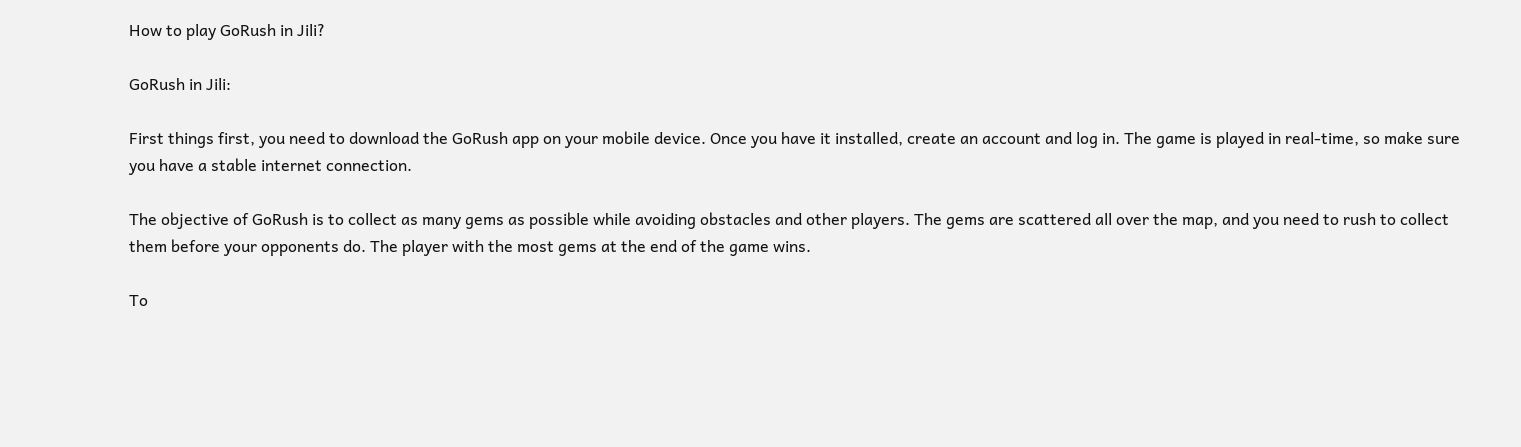How to play GoRush in Jili?

GoRush in Jili:

First things first, you need to download the GoRush app on your mobile device. Once you have it installed, create an account and log in. The game is played in real-time, so make sure you have a stable internet connection.

The objective of GoRush is to collect as many gems as possible while avoiding obstacles and other players. The gems are scattered all over the map, and you need to rush to collect them before your opponents do. The player with the most gems at the end of the game wins.

To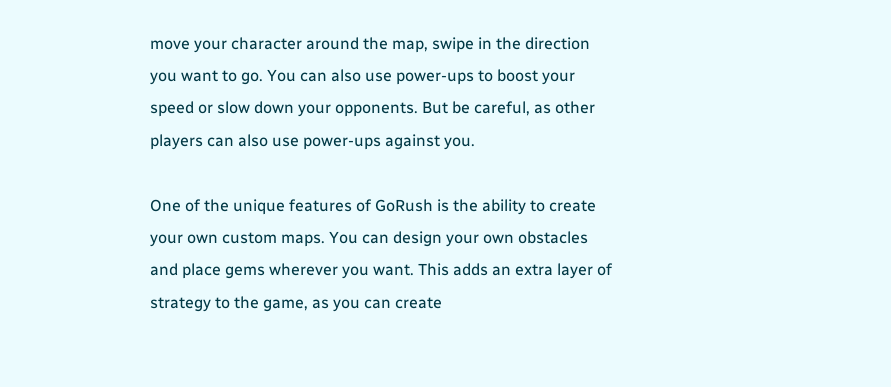move your character around the map, swipe in the direction you want to go. You can also use power-ups to boost your speed or slow down your opponents. But be careful, as other players can also use power-ups against you.

One of the unique features of GoRush is the ability to create your own custom maps. You can design your own obstacles and place gems wherever you want. This adds an extra layer of strategy to the game, as you can create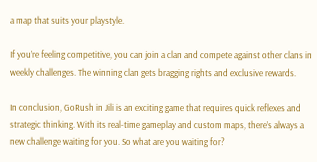a map that suits your playstyle.

If you’re feeling competitive, you can join a clan and compete against other clans in weekly challenges. The winning clan gets bragging rights and exclusive rewards.

In conclusion, GoRush in Jili is an exciting game that requires quick reflexes and strategic thinking. With its real-time gameplay and custom maps, there’s always a new challenge waiting for you. So what are you waiting for?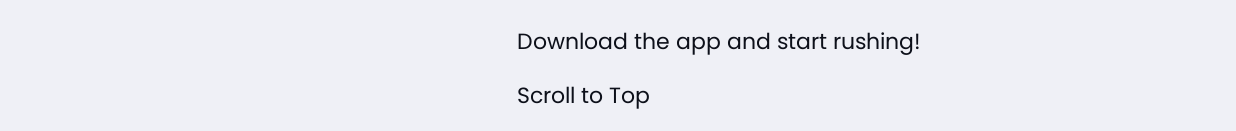Download the app and start rushing!

Scroll to Top